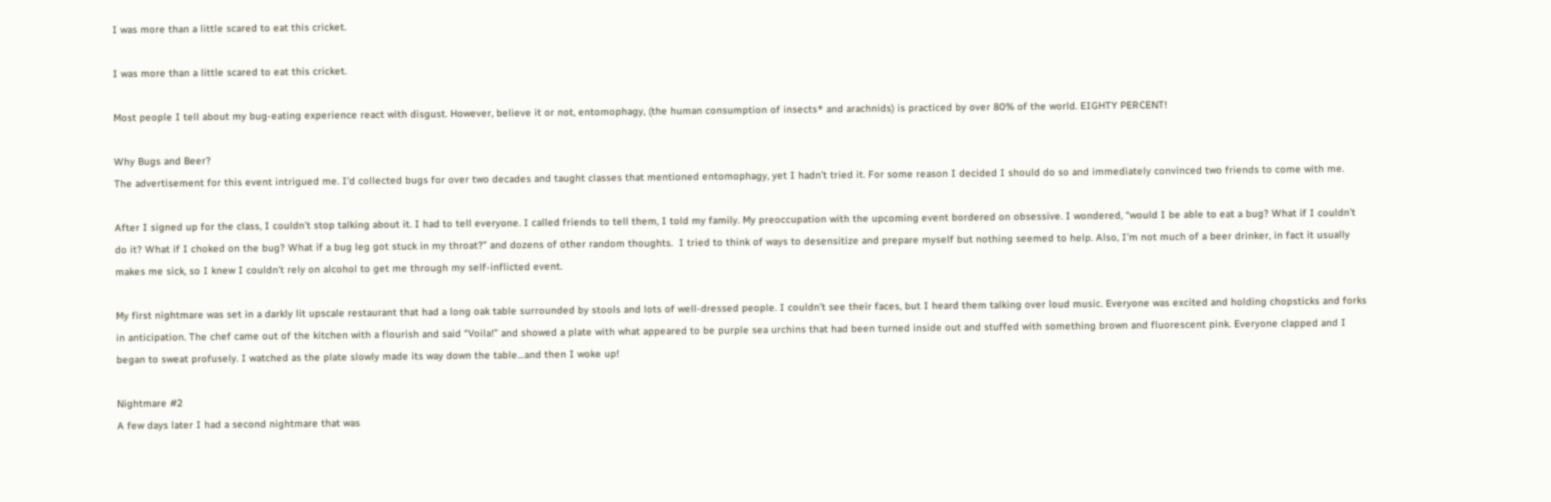I was more than a little scared to eat this cricket.

I was more than a little scared to eat this cricket.

Most people I tell about my bug-eating experience react with disgust. However, believe it or not, entomophagy, (the human consumption of insects* and arachnids) is practiced by over 80% of the world. EIGHTY PERCENT!

Why Bugs and Beer?
The advertisement for this event intrigued me. I’d collected bugs for over two decades and taught classes that mentioned entomophagy, yet I hadn’t tried it. For some reason I decided I should do so and immediately convinced two friends to come with me.

After I signed up for the class, I couldn’t stop talking about it. I had to tell everyone. I called friends to tell them, I told my family. My preoccupation with the upcoming event bordered on obsessive. I wondered, “would I be able to eat a bug? What if I couldn’t do it? What if I choked on the bug? What if a bug leg got stuck in my throat?” and dozens of other random thoughts.  I tried to think of ways to desensitize and prepare myself but nothing seemed to help. Also, I’m not much of a beer drinker, in fact it usually makes me sick, so I knew I couldn’t rely on alcohol to get me through my self-inflicted event.

My first nightmare was set in a darkly lit upscale restaurant that had a long oak table surrounded by stools and lots of well-dressed people. I couldn’t see their faces, but I heard them talking over loud music. Everyone was excited and holding chopsticks and forks in anticipation. The chef came out of the kitchen with a flourish and said “Voila!” and showed a plate with what appeared to be purple sea urchins that had been turned inside out and stuffed with something brown and fluorescent pink. Everyone clapped and I began to sweat profusely. I watched as the plate slowly made its way down the table…and then I woke up!

Nightmare #2
A few days later I had a second nightmare that was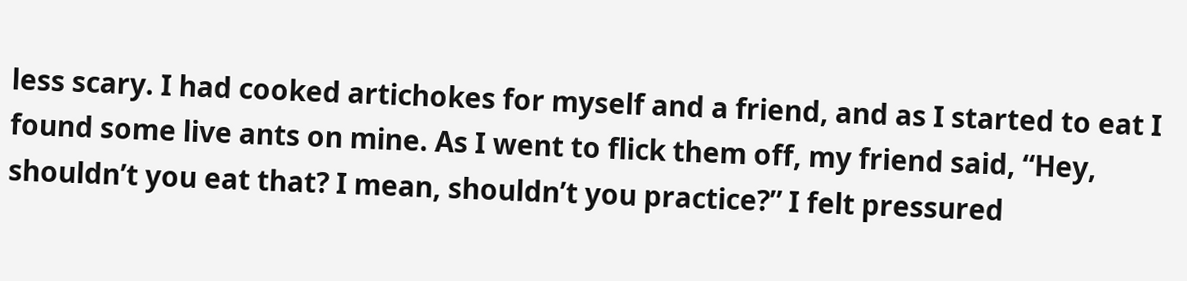less scary. I had cooked artichokes for myself and a friend, and as I started to eat I found some live ants on mine. As I went to flick them off, my friend said, “Hey, shouldn’t you eat that? I mean, shouldn’t you practice?” I felt pressured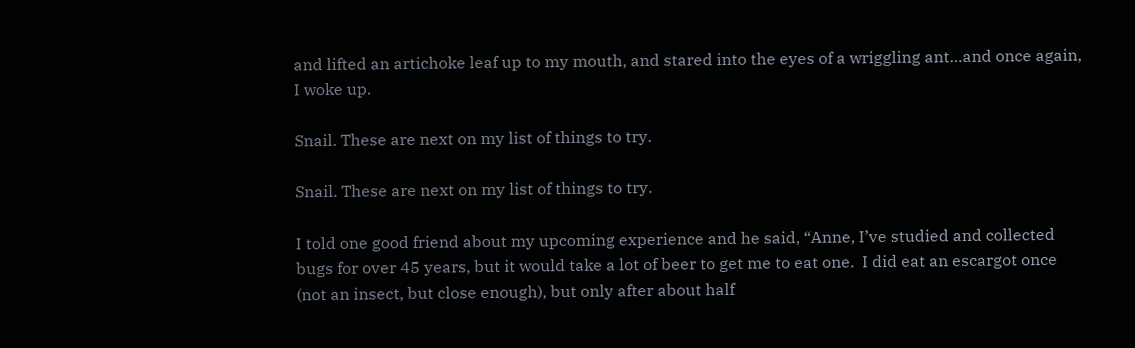and lifted an artichoke leaf up to my mouth, and stared into the eyes of a wriggling ant…and once again, I woke up.

Snail. These are next on my list of things to try.

Snail. These are next on my list of things to try.

I told one good friend about my upcoming experience and he said, “Anne, I’ve studied and collected bugs for over 45 years, but it would take a lot of beer to get me to eat one.  I did eat an escargot once (not an insect, but close enough), but only after about half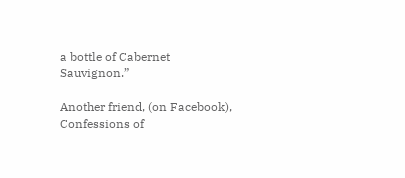a bottle of Cabernet Sauvignon.”

Another friend, (on Facebook), Confessions of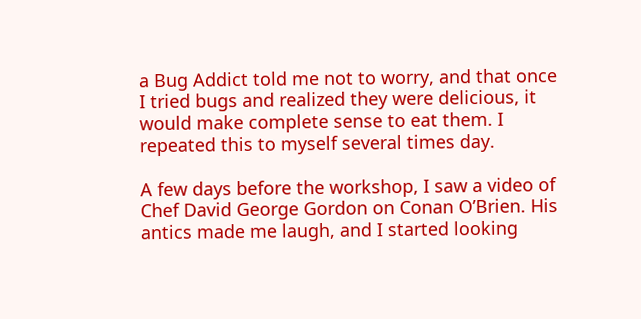a Bug Addict told me not to worry, and that once I tried bugs and realized they were delicious, it would make complete sense to eat them. I repeated this to myself several times day.

A few days before the workshop, I saw a video of Chef David George Gordon on Conan O’Brien. His antics made me laugh, and I started looking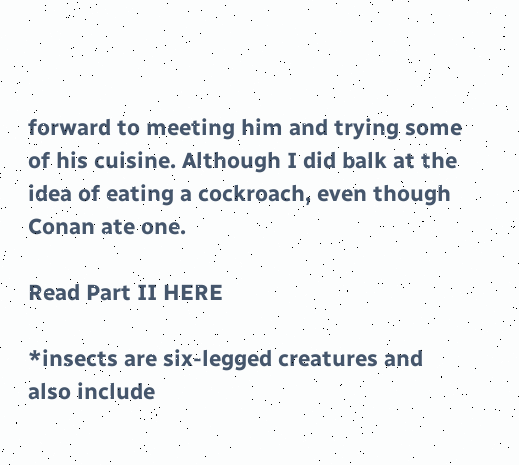forward to meeting him and trying some of his cuisine. Although I did balk at the idea of eating a cockroach, even though Conan ate one.

Read Part II HERE

*insects are six-legged creatures and also include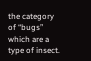the category of “bugs” which are a type of insect.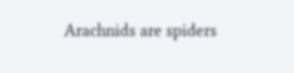Arachnids are spiders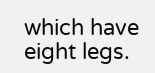which have eight legs.